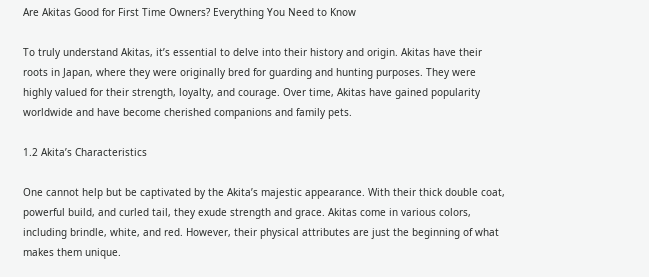Are Akitas Good for First Time Owners? Everything You Need to Know

To truly understand Akitas, it’s essential to delve into their history and origin. Akitas have their roots in Japan, where they were originally bred for guarding and hunting purposes. They were highly valued for their strength, loyalty, and courage. Over time, Akitas have gained popularity worldwide and have become cherished companions and family pets.

1.2 Akita’s Characteristics

One cannot help but be captivated by the Akita’s majestic appearance. With their thick double coat, powerful build, and curled tail, they exude strength and grace. Akitas come in various colors, including brindle, white, and red. However, their physical attributes are just the beginning of what makes them unique.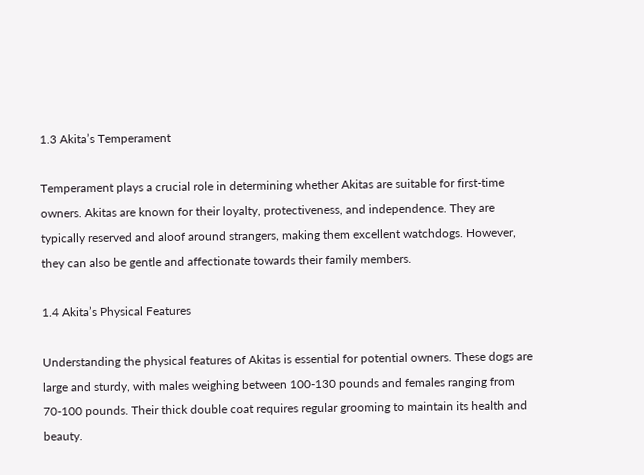1.3 Akita’s Temperament

Temperament plays a crucial role in determining whether Akitas are suitable for first-time owners. Akitas are known for their loyalty, protectiveness, and independence. They are typically reserved and aloof around strangers, making them excellent watchdogs. However, they can also be gentle and affectionate towards their family members.

1.4 Akita’s Physical Features

Understanding the physical features of Akitas is essential for potential owners. These dogs are large and sturdy, with males weighing between 100-130 pounds and females ranging from 70-100 pounds. Their thick double coat requires regular grooming to maintain its health and beauty.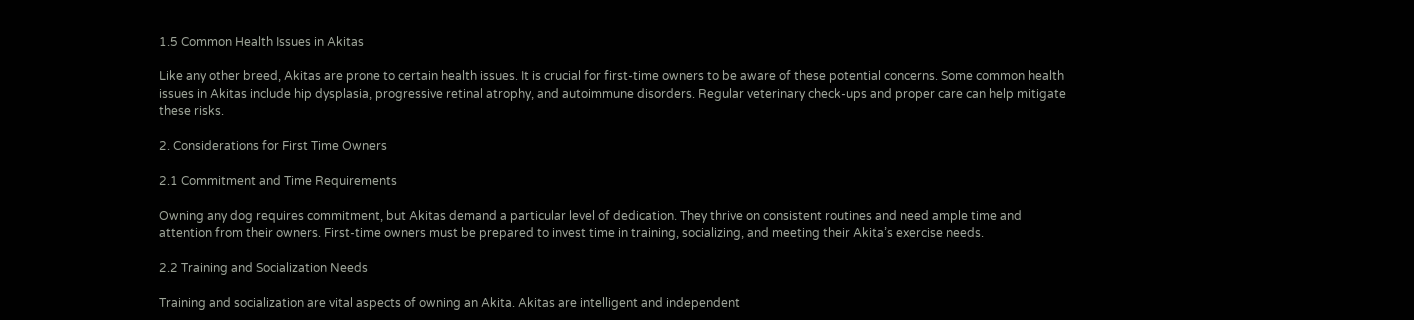1.5 Common Health Issues in Akitas

Like any other breed, Akitas are prone to certain health issues. It is crucial for first-time owners to be aware of these potential concerns. Some common health issues in Akitas include hip dysplasia, progressive retinal atrophy, and autoimmune disorders. Regular veterinary check-ups and proper care can help mitigate these risks.

2. Considerations for First Time Owners

2.1 Commitment and Time Requirements

Owning any dog requires commitment, but Akitas demand a particular level of dedication. They thrive on consistent routines and need ample time and attention from their owners. First-time owners must be prepared to invest time in training, socializing, and meeting their Akita’s exercise needs.

2.2 Training and Socialization Needs

Training and socialization are vital aspects of owning an Akita. Akitas are intelligent and independent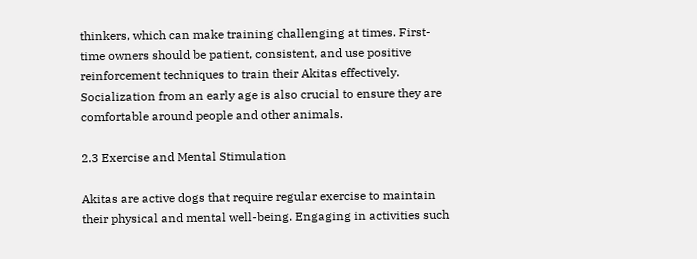thinkers, which can make training challenging at times. First-time owners should be patient, consistent, and use positive reinforcement techniques to train their Akitas effectively. Socialization from an early age is also crucial to ensure they are comfortable around people and other animals.

2.3 Exercise and Mental Stimulation

Akitas are active dogs that require regular exercise to maintain their physical and mental well-being. Engaging in activities such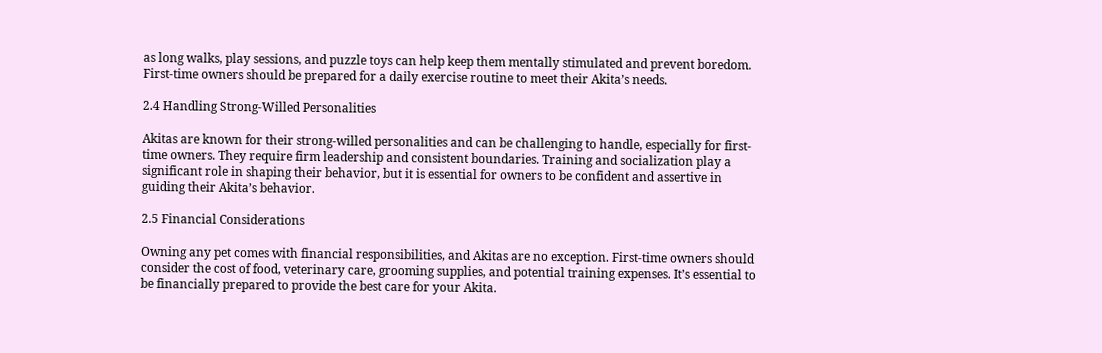as long walks, play sessions, and puzzle toys can help keep them mentally stimulated and prevent boredom. First-time owners should be prepared for a daily exercise routine to meet their Akita’s needs.

2.4 Handling Strong-Willed Personalities

Akitas are known for their strong-willed personalities and can be challenging to handle, especially for first-time owners. They require firm leadership and consistent boundaries. Training and socialization play a significant role in shaping their behavior, but it is essential for owners to be confident and assertive in guiding their Akita’s behavior.

2.5 Financial Considerations

Owning any pet comes with financial responsibilities, and Akitas are no exception. First-time owners should consider the cost of food, veterinary care, grooming supplies, and potential training expenses. It’s essential to be financially prepared to provide the best care for your Akita.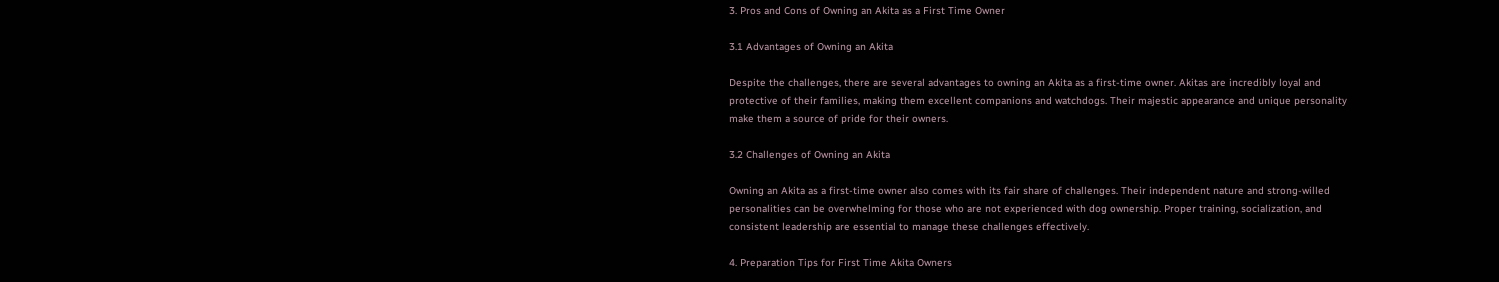3. Pros and Cons of Owning an Akita as a First Time Owner

3.1 Advantages of Owning an Akita

Despite the challenges, there are several advantages to owning an Akita as a first-time owner. Akitas are incredibly loyal and protective of their families, making them excellent companions and watchdogs. Their majestic appearance and unique personality make them a source of pride for their owners.

3.2 Challenges of Owning an Akita

Owning an Akita as a first-time owner also comes with its fair share of challenges. Their independent nature and strong-willed personalities can be overwhelming for those who are not experienced with dog ownership. Proper training, socialization, and consistent leadership are essential to manage these challenges effectively.

4. Preparation Tips for First Time Akita Owners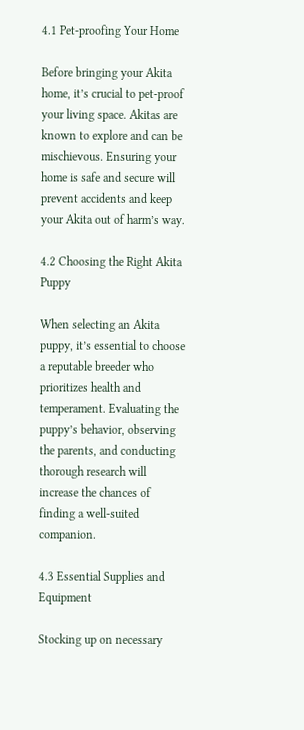4.1 Pet-proofing Your Home

Before bringing your Akita home, it’s crucial to pet-proof your living space. Akitas are known to explore and can be mischievous. Ensuring your home is safe and secure will prevent accidents and keep your Akita out of harm’s way.

4.2 Choosing the Right Akita Puppy

When selecting an Akita puppy, it’s essential to choose a reputable breeder who prioritizes health and temperament. Evaluating the puppy’s behavior, observing the parents, and conducting thorough research will increase the chances of finding a well-suited companion.

4.3 Essential Supplies and Equipment

Stocking up on necessary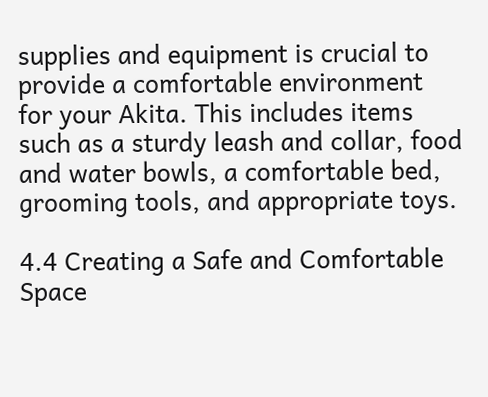supplies and equipment is crucial to provide a comfortable environment for your Akita. This includes items such as a sturdy leash and collar, food and water bowls, a comfortable bed, grooming tools, and appropriate toys.

4.4 Creating a Safe and Comfortable Space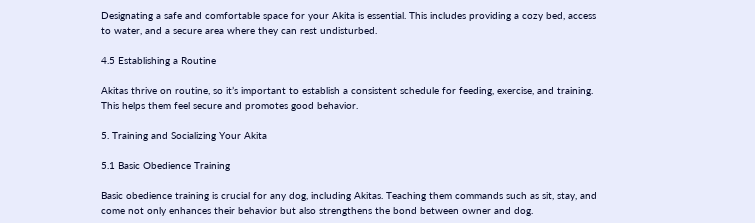Designating a safe and comfortable space for your Akita is essential. This includes providing a cozy bed, access to water, and a secure area where they can rest undisturbed.

4.5 Establishing a Routine

Akitas thrive on routine, so it’s important to establish a consistent schedule for feeding, exercise, and training. This helps them feel secure and promotes good behavior.

5. Training and Socializing Your Akita

5.1 Basic Obedience Training

Basic obedience training is crucial for any dog, including Akitas. Teaching them commands such as sit, stay, and come not only enhances their behavior but also strengthens the bond between owner and dog.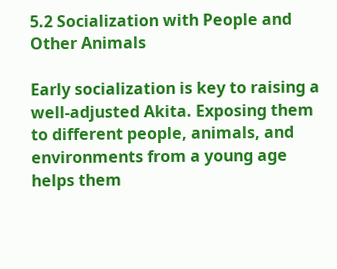5.2 Socialization with People and Other Animals

Early socialization is key to raising a well-adjusted Akita. Exposing them to different people, animals, and environments from a young age helps them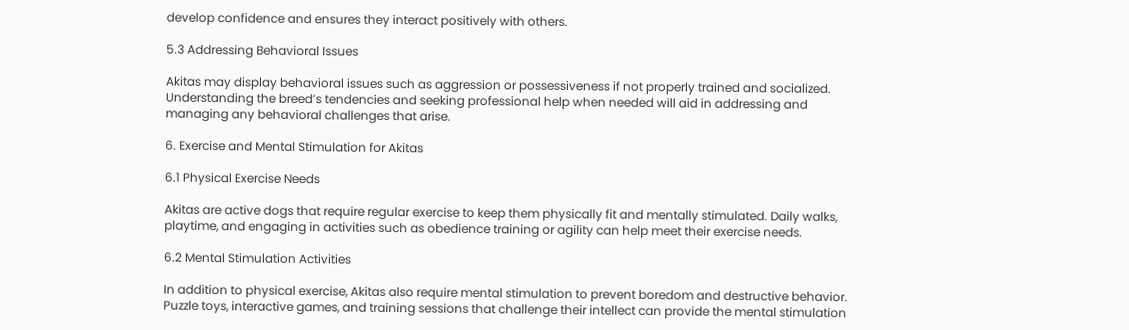develop confidence and ensures they interact positively with others.

5.3 Addressing Behavioral Issues

Akitas may display behavioral issues such as aggression or possessiveness if not properly trained and socialized. Understanding the breed’s tendencies and seeking professional help when needed will aid in addressing and managing any behavioral challenges that arise.

6. Exercise and Mental Stimulation for Akitas

6.1 Physical Exercise Needs

Akitas are active dogs that require regular exercise to keep them physically fit and mentally stimulated. Daily walks, playtime, and engaging in activities such as obedience training or agility can help meet their exercise needs.

6.2 Mental Stimulation Activities

In addition to physical exercise, Akitas also require mental stimulation to prevent boredom and destructive behavior. Puzzle toys, interactive games, and training sessions that challenge their intellect can provide the mental stimulation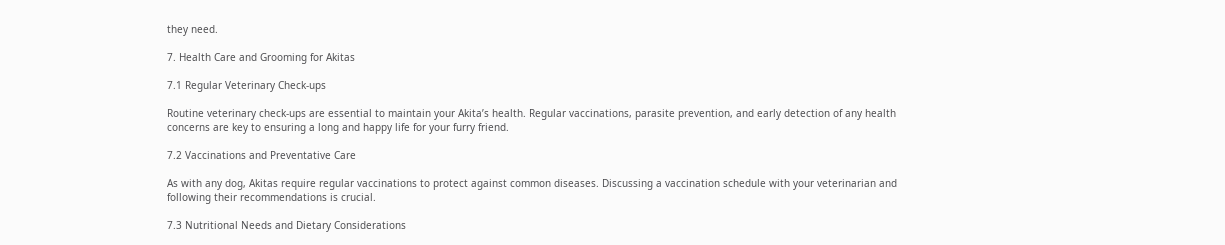they need.

7. Health Care and Grooming for Akitas

7.1 Regular Veterinary Check-ups

Routine veterinary check-ups are essential to maintain your Akita’s health. Regular vaccinations, parasite prevention, and early detection of any health concerns are key to ensuring a long and happy life for your furry friend.

7.2 Vaccinations and Preventative Care

As with any dog, Akitas require regular vaccinations to protect against common diseases. Discussing a vaccination schedule with your veterinarian and following their recommendations is crucial.

7.3 Nutritional Needs and Dietary Considerations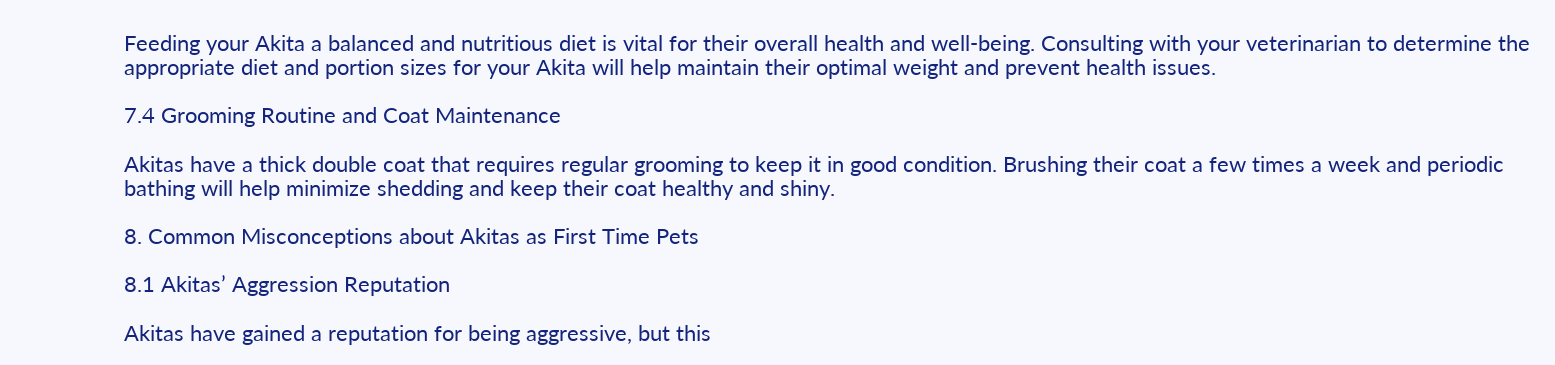Feeding your Akita a balanced and nutritious diet is vital for their overall health and well-being. Consulting with your veterinarian to determine the appropriate diet and portion sizes for your Akita will help maintain their optimal weight and prevent health issues.

7.4 Grooming Routine and Coat Maintenance

Akitas have a thick double coat that requires regular grooming to keep it in good condition. Brushing their coat a few times a week and periodic bathing will help minimize shedding and keep their coat healthy and shiny.

8. Common Misconceptions about Akitas as First Time Pets

8.1 Akitas’ Aggression Reputation

Akitas have gained a reputation for being aggressive, but this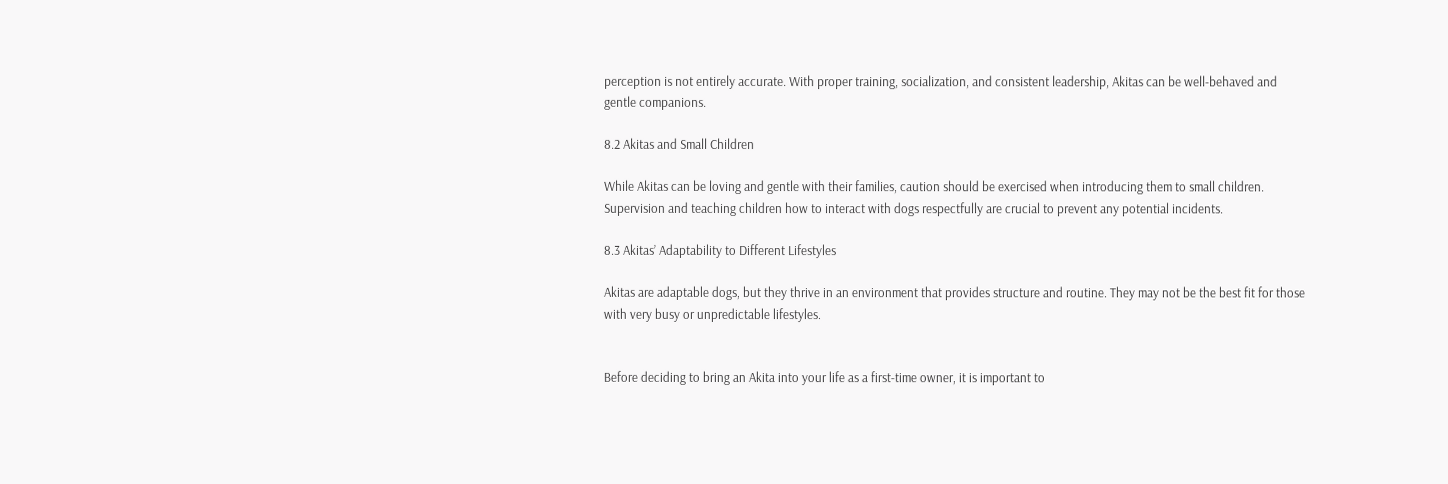perception is not entirely accurate. With proper training, socialization, and consistent leadership, Akitas can be well-behaved and gentle companions.

8.2 Akitas and Small Children

While Akitas can be loving and gentle with their families, caution should be exercised when introducing them to small children. Supervision and teaching children how to interact with dogs respectfully are crucial to prevent any potential incidents.

8.3 Akitas’ Adaptability to Different Lifestyles

Akitas are adaptable dogs, but they thrive in an environment that provides structure and routine. They may not be the best fit for those with very busy or unpredictable lifestyles.


Before deciding to bring an Akita into your life as a first-time owner, it is important to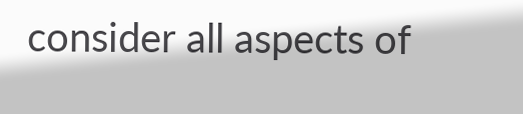consider all aspects of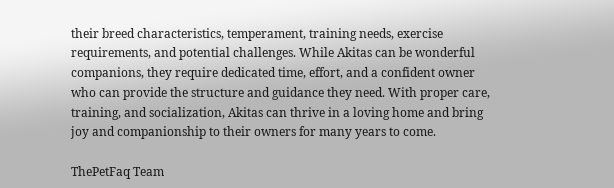their breed characteristics, temperament, training needs, exercise requirements, and potential challenges. While Akitas can be wonderful companions, they require dedicated time, effort, and a confident owner who can provide the structure and guidance they need. With proper care, training, and socialization, Akitas can thrive in a loving home and bring joy and companionship to their owners for many years to come.

ThePetFaq Team